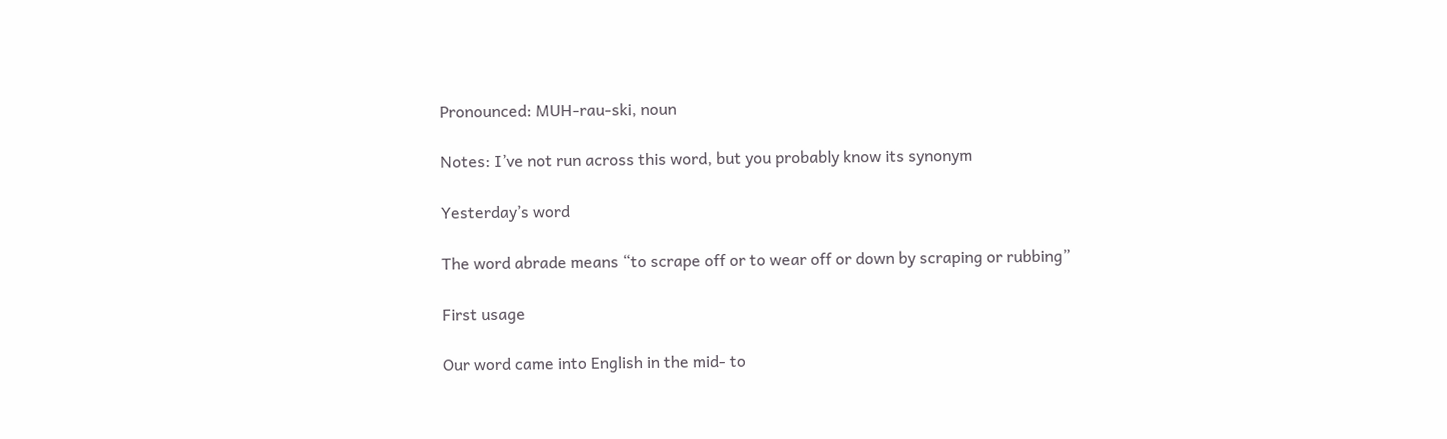Pronounced: MUH-rau-ski, noun

Notes: I’ve not run across this word, but you probably know its synonym

Yesterday’s word

The word abrade means “to scrape off or to wear off or down by scraping or rubbing”

First usage

Our word came into English in the mid- to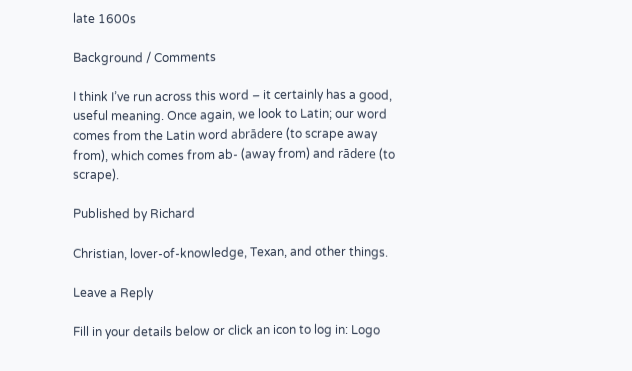late 1600s

Background / Comments

I think I’ve run across this word – it certainly has a good, useful meaning. Once again, we look to Latin; our word comes from the Latin word abrādere (to scrape away from), which comes from ab- (away from) and rādere (to scrape).

Published by Richard

Christian, lover-of-knowledge, Texan, and other things.

Leave a Reply

Fill in your details below or click an icon to log in: Logo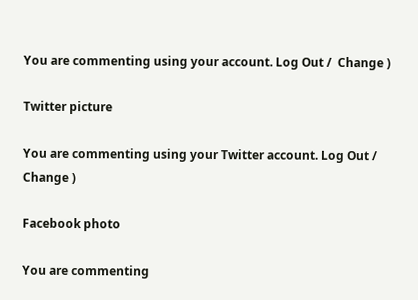You are commenting using your account. Log Out /  Change )

Twitter picture

You are commenting using your Twitter account. Log Out /  Change )

Facebook photo

You are commenting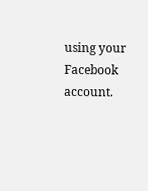using your Facebook account.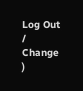Log Out /  Change )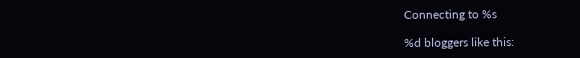Connecting to %s

%d bloggers like this: